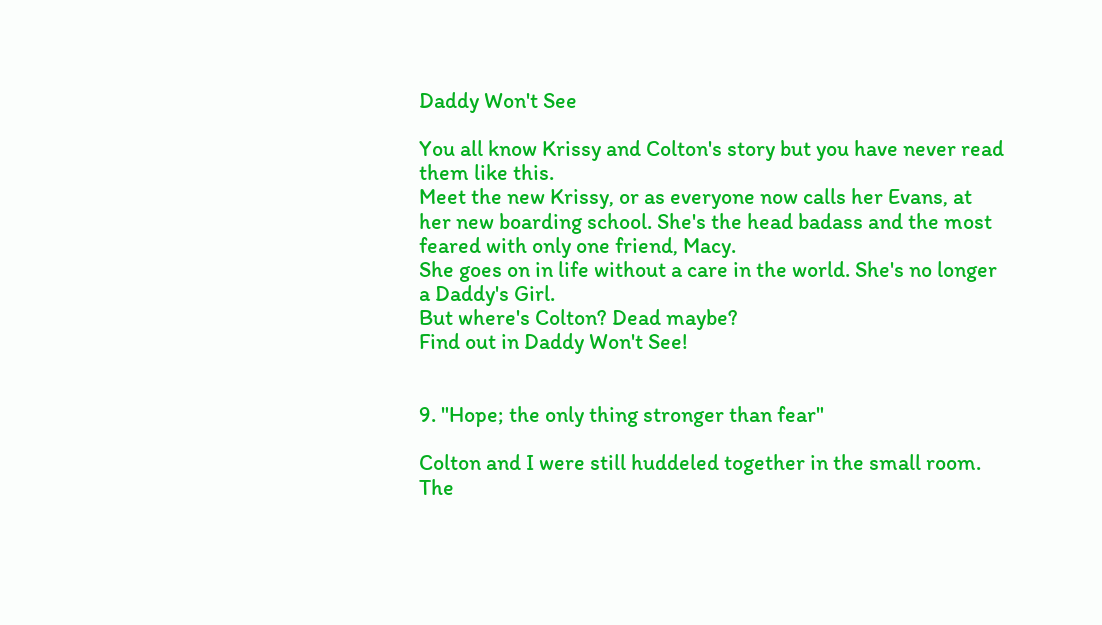Daddy Won't See

You all know Krissy and Colton's story but you have never read them like this.
Meet the new Krissy, or as everyone now calls her Evans, at her new boarding school. She's the head badass and the most feared with only one friend, Macy.
She goes on in life without a care in the world. She's no longer a Daddy's Girl.
But where's Colton? Dead maybe?
Find out in Daddy Won't See!


9. "Hope; the only thing stronger than fear"

Colton and I were still huddeled together in the small room. The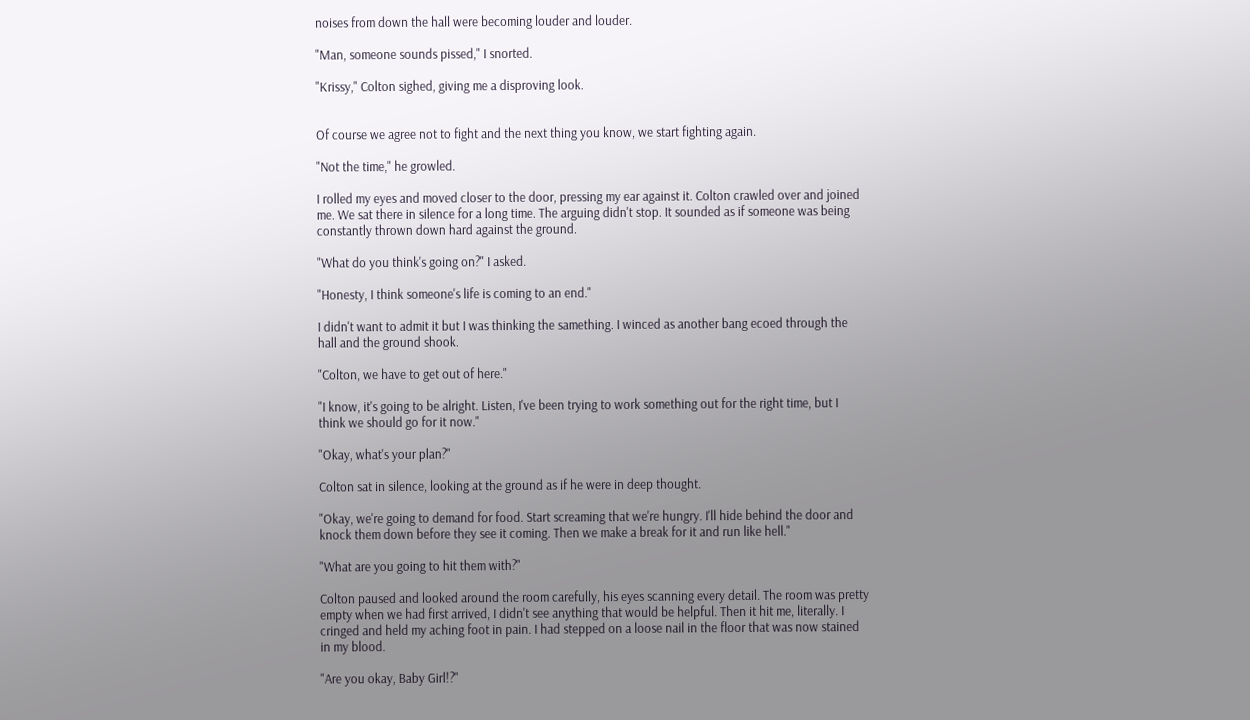noises from down the hall were becoming louder and louder.

"Man, someone sounds pissed," I snorted.

"Krissy," Colton sighed, giving me a disproving look.


Of course we agree not to fight and the next thing you know, we start fighting again.

"Not the time," he growled.

I rolled my eyes and moved closer to the door, pressing my ear against it. Colton crawled over and joined me. We sat there in silence for a long time. The arguing didn't stop. It sounded as if someone was being constantly thrown down hard against the ground.

"What do you think's going on?" I asked.

"Honesty, I think someone's life is coming to an end."

I didn't want to admit it but I was thinking the samething. I winced as another bang ecoed through the hall and the ground shook.

"Colton, we have to get out of here."

"I know, it's going to be alright. Listen, I've been trying to work something out for the right time, but I think we should go for it now."

"Okay, what's your plan?"

Colton sat in silence, looking at the ground as if he were in deep thought.

"Okay, we're going to demand for food. Start screaming that we're hungry. I'll hide behind the door and knock them down before they see it coming. Then we make a break for it and run like hell."

"What are you going to hit them with?"

Colton paused and looked around the room carefully, his eyes scanning every detail. The room was pretty empty when we had first arrived, I didn't see anything that would be helpful. Then it hit me, literally. I cringed and held my aching foot in pain. I had stepped on a loose nail in the floor that was now stained in my blood.

"Are you okay, Baby Girl!?"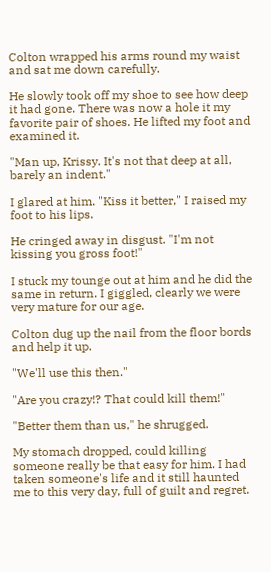Colton wrapped his arms round my waist and sat me down carefully.

He slowly took off my shoe to see how deep it had gone. There was now a hole it my favorite pair of shoes. He lifted my foot and examined it.

"Man up, Krissy. It's not that deep at all, barely an indent."

I glared at him. "Kiss it better," I raised my foot to his lips.

He cringed away in disgust. "I'm not kissing you gross foot!"

I stuck my tounge out at him and he did the same in return. I giggled, clearly we were very mature for our age.

Colton dug up the nail from the floor bords and help it up.

"We'll use this then."

"Are you crazy!? That could kill them!"

"Better them than us," he shrugged.

My stomach dropped, could killing someone really be that easy for him. I had taken someone's life and it still haunted me to this very day, full of guilt and regret.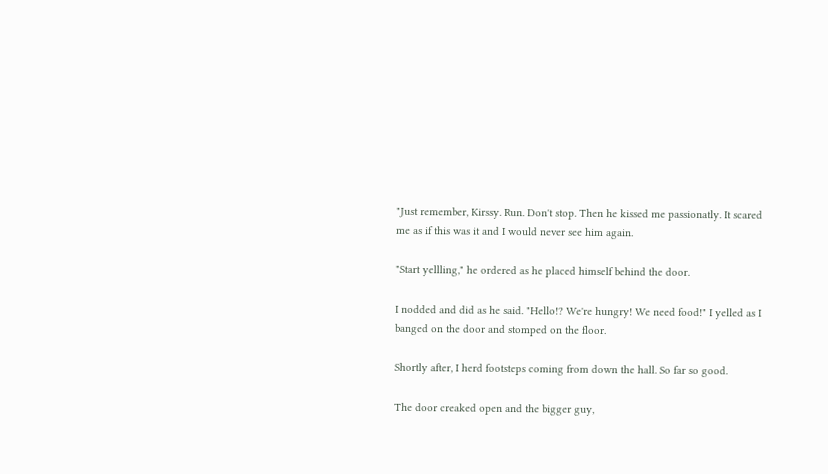"Just remember, Kirssy. Run. Don't stop. Then he kissed me passionatly. It scared me as if this was it and I would never see him again.

"Start yellling," he ordered as he placed himself behind the door.

I nodded and did as he said. "Hello!? We're hungry! We need food!" I yelled as I banged on the door and stomped on the floor.

Shortly after, I herd footsteps coming from down the hall. So far so good.

The door creaked open and the bigger guy,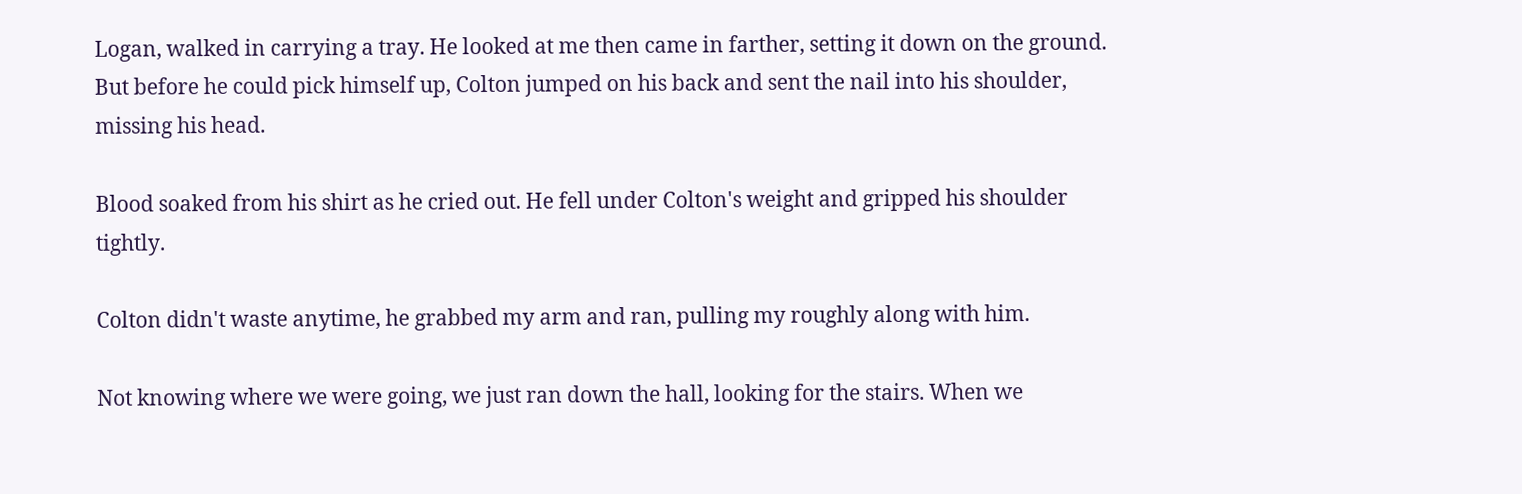Logan, walked in carrying a tray. He looked at me then came in farther, setting it down on the ground. But before he could pick himself up, Colton jumped on his back and sent the nail into his shoulder, missing his head.

Blood soaked from his shirt as he cried out. He fell under Colton's weight and gripped his shoulder tightly.

Colton didn't waste anytime, he grabbed my arm and ran, pulling my roughly along with him.

Not knowing where we were going, we just ran down the hall, looking for the stairs. When we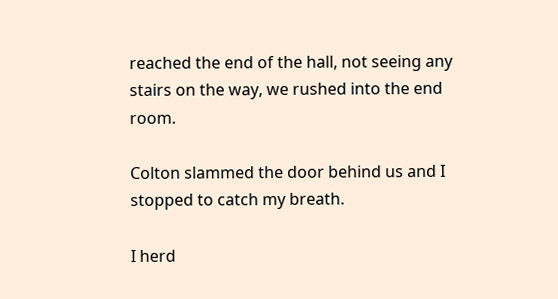reached the end of the hall, not seeing any stairs on the way, we rushed into the end room.

Colton slammed the door behind us and I stopped to catch my breath.

I herd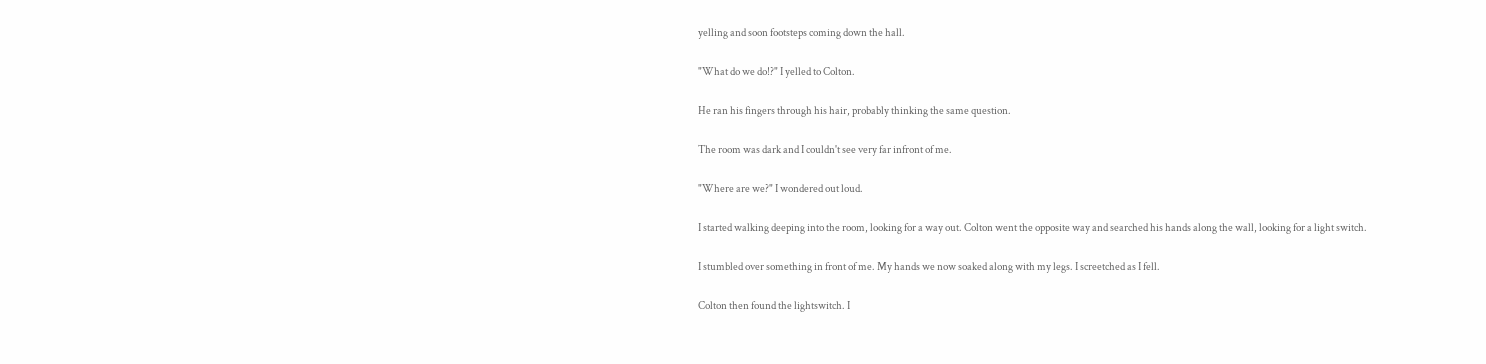yelling and soon footsteps coming down the hall.

"What do we do!?" I yelled to Colton.

He ran his fingers through his hair, probably thinking the same question.

The room was dark and I couldn't see very far infront of me.

"Where are we?" I wondered out loud.

I started walking deeping into the room, looking for a way out. Colton went the opposite way and searched his hands along the wall, looking for a light switch.

I stumbled over something in front of me. My hands we now soaked along with my legs. I screetched as I fell.

Colton then found the lightswitch. I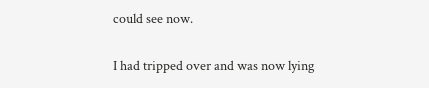could see now.

I had tripped over and was now lying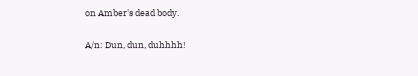on Amber's dead body.

A/n: Dun, dun, duhhhh!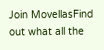Join MovellasFind out what all the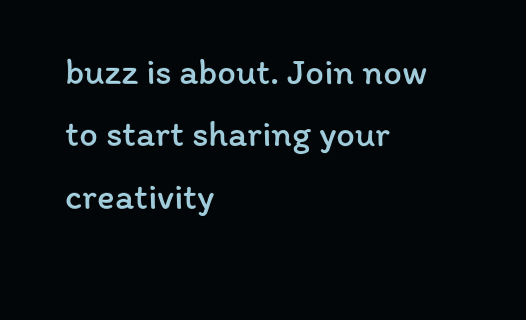buzz is about. Join now to start sharing your creativity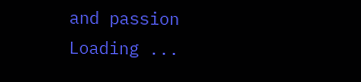and passion
Loading ...